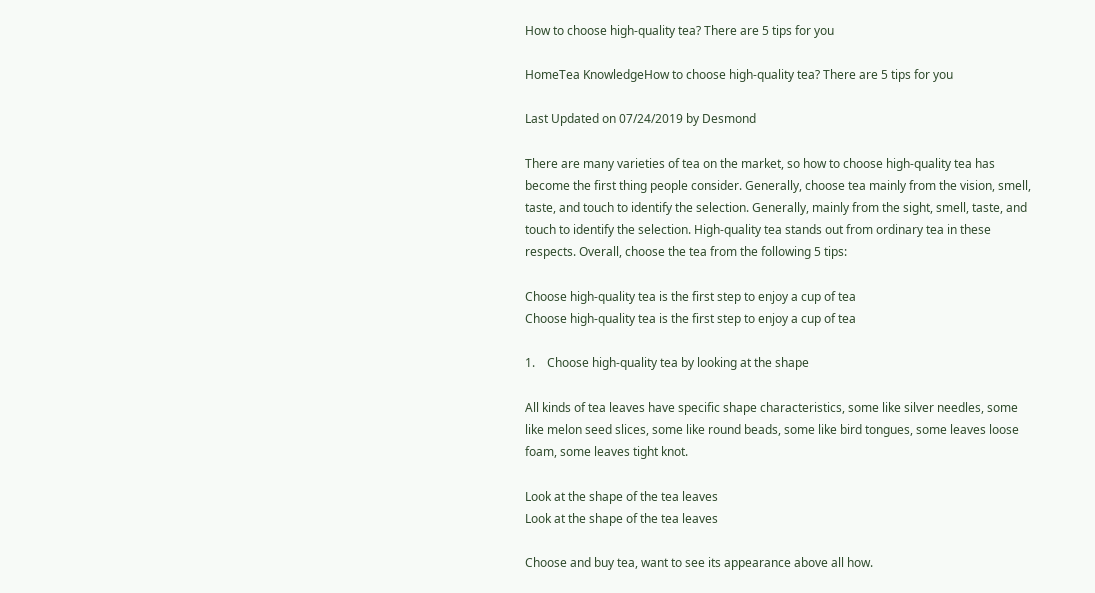How to choose high-quality tea? There are 5 tips for you

HomeTea KnowledgeHow to choose high-quality tea? There are 5 tips for you

Last Updated on 07/24/2019 by Desmond

There are many varieties of tea on the market, so how to choose high-quality tea has become the first thing people consider. Generally, choose tea mainly from the vision, smell, taste, and touch to identify the selection. Generally, mainly from the sight, smell, taste, and touch to identify the selection. High-quality tea stands out from ordinary tea in these respects. Overall, choose the tea from the following 5 tips:

Choose high-quality tea is the first step to enjoy a cup of tea
Choose high-quality tea is the first step to enjoy a cup of tea

1.    Choose high-quality tea by looking at the shape

All kinds of tea leaves have specific shape characteristics, some like silver needles, some like melon seed slices, some like round beads, some like bird tongues, some leaves loose foam, some leaves tight knot.

Look at the shape of the tea leaves
Look at the shape of the tea leaves

Choose and buy tea, want to see its appearance above all how.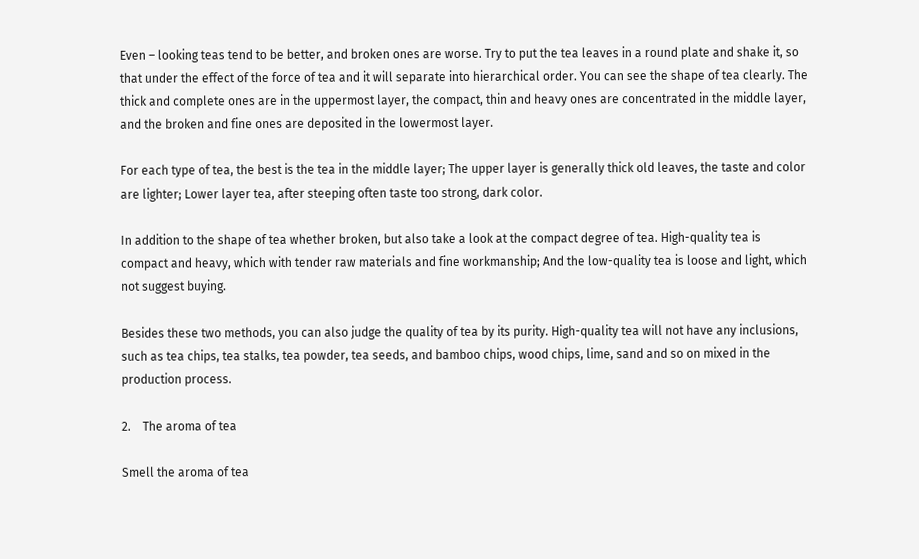Even – looking teas tend to be better, and broken ones are worse. Try to put the tea leaves in a round plate and shake it, so that under the effect of the force of tea and it will separate into hierarchical order. You can see the shape of tea clearly. The thick and complete ones are in the uppermost layer, the compact, thin and heavy ones are concentrated in the middle layer, and the broken and fine ones are deposited in the lowermost layer.

For each type of tea, the best is the tea in the middle layer; The upper layer is generally thick old leaves, the taste and color are lighter; Lower layer tea, after steeping often taste too strong, dark color.

In addition to the shape of tea whether broken, but also take a look at the compact degree of tea. High-quality tea is compact and heavy, which with tender raw materials and fine workmanship; And the low-quality tea is loose and light, which not suggest buying.

Besides these two methods, you can also judge the quality of tea by its purity. High-quality tea will not have any inclusions, such as tea chips, tea stalks, tea powder, tea seeds, and bamboo chips, wood chips, lime, sand and so on mixed in the production process.

2.    The aroma of tea

Smell the aroma of tea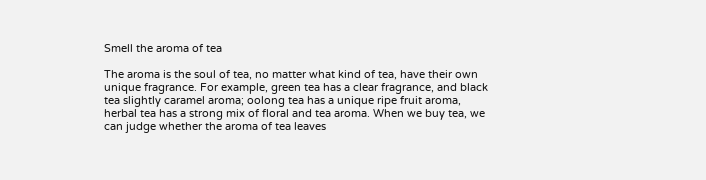Smell the aroma of tea

The aroma is the soul of tea, no matter what kind of tea, have their own unique fragrance. For example, green tea has a clear fragrance, and black tea slightly caramel aroma; oolong tea has a unique ripe fruit aroma, herbal tea has a strong mix of floral and tea aroma. When we buy tea, we can judge whether the aroma of tea leaves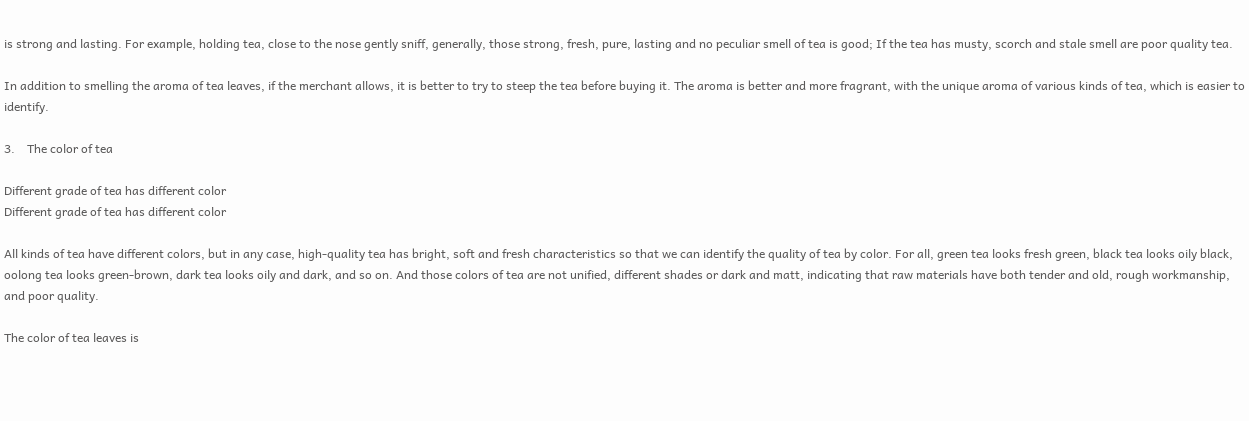is strong and lasting. For example, holding tea, close to the nose gently sniff, generally, those strong, fresh, pure, lasting and no peculiar smell of tea is good; If the tea has musty, scorch and stale smell are poor quality tea.

In addition to smelling the aroma of tea leaves, if the merchant allows, it is better to try to steep the tea before buying it. The aroma is better and more fragrant, with the unique aroma of various kinds of tea, which is easier to identify.

3.    The color of tea

Different grade of tea has different color
Different grade of tea has different color

All kinds of tea have different colors, but in any case, high-quality tea has bright, soft and fresh characteristics so that we can identify the quality of tea by color. For all, green tea looks fresh green, black tea looks oily black, oolong tea looks green-brown, dark tea looks oily and dark, and so on. And those colors of tea are not unified, different shades or dark and matt, indicating that raw materials have both tender and old, rough workmanship, and poor quality.

The color of tea leaves is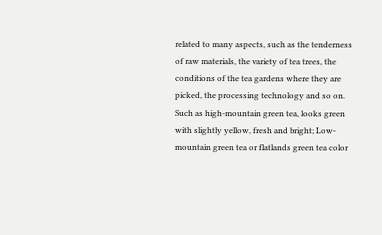related to many aspects, such as the tenderness of raw materials, the variety of tea trees, the conditions of the tea gardens where they are picked, the processing technology and so on. Such as high-mountain green tea, looks green with slightly yellow, fresh and bright; Low-mountain green tea or flatlands green tea color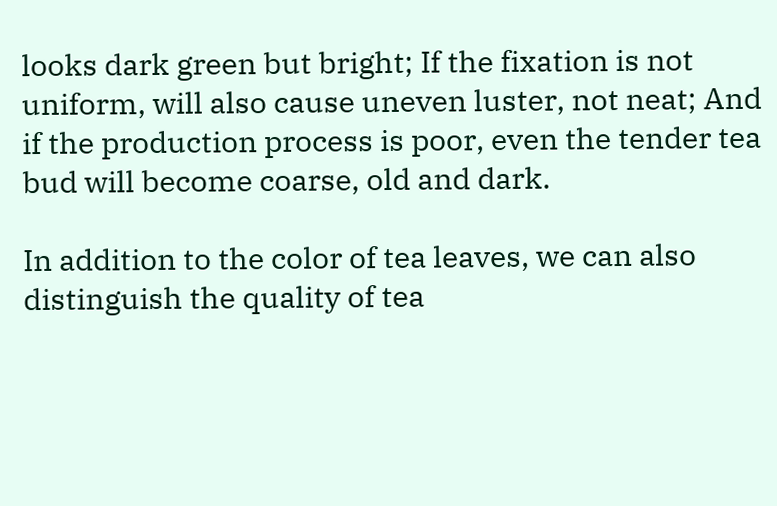looks dark green but bright; If the fixation is not uniform, will also cause uneven luster, not neat; And if the production process is poor, even the tender tea bud will become coarse, old and dark.

In addition to the color of tea leaves, we can also distinguish the quality of tea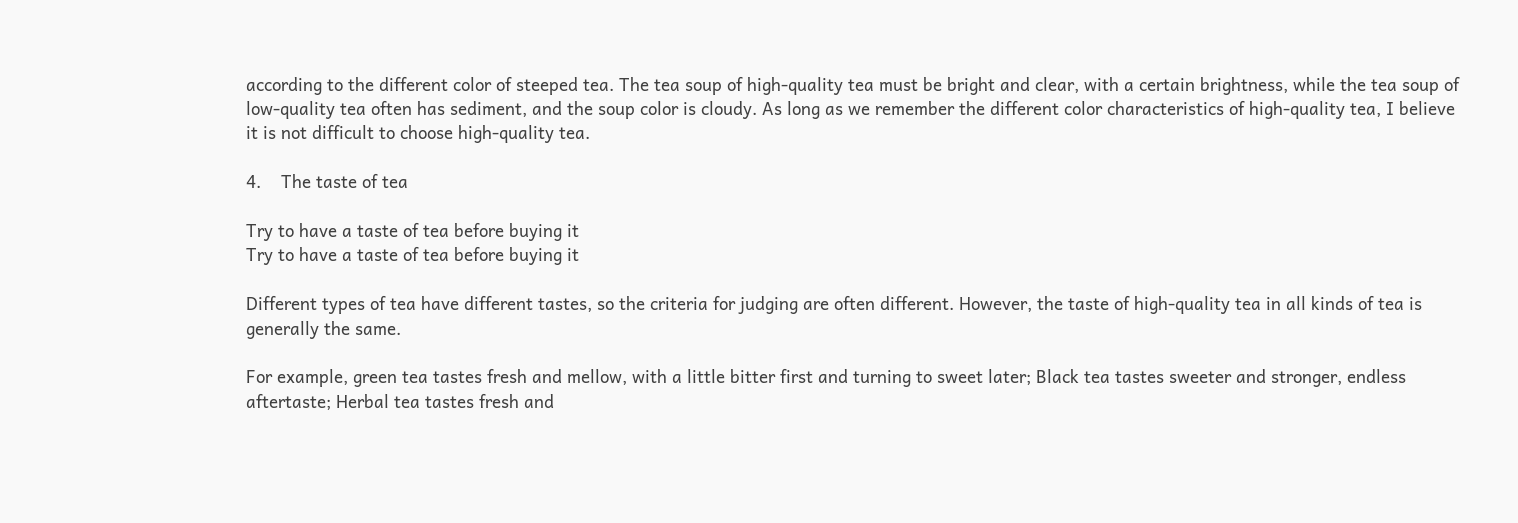according to the different color of steeped tea. The tea soup of high-quality tea must be bright and clear, with a certain brightness, while the tea soup of low-quality tea often has sediment, and the soup color is cloudy. As long as we remember the different color characteristics of high-quality tea, I believe it is not difficult to choose high-quality tea.

4.    The taste of tea

Try to have a taste of tea before buying it
Try to have a taste of tea before buying it

Different types of tea have different tastes, so the criteria for judging are often different. However, the taste of high-quality tea in all kinds of tea is generally the same.

For example, green tea tastes fresh and mellow, with a little bitter first and turning to sweet later; Black tea tastes sweeter and stronger, endless aftertaste; Herbal tea tastes fresh and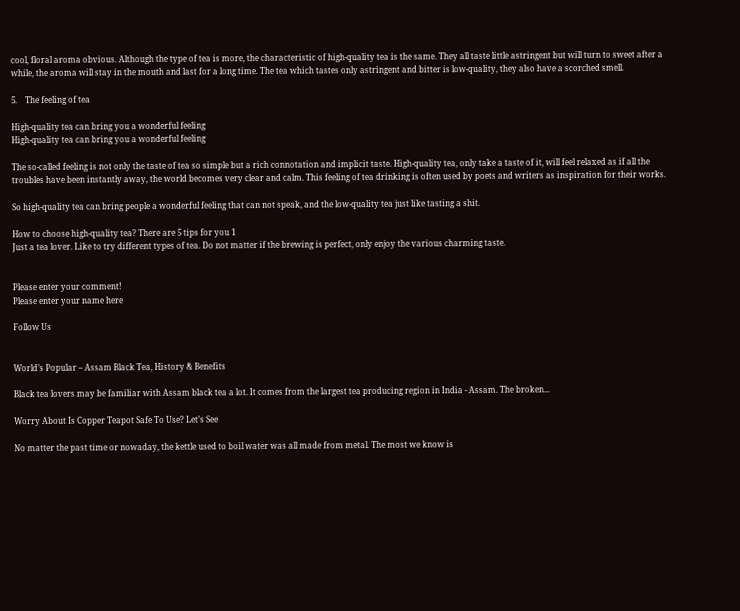cool, floral aroma obvious. Although the type of tea is more, the characteristic of high-quality tea is the same. They all taste little astringent but will turn to sweet after a while, the aroma will stay in the mouth and last for a long time. The tea which tastes only astringent and bitter is low-quality, they also have a scorched smell.

5.    The feeling of tea

High-quality tea can bring you a wonderful feeling
High-quality tea can bring you a wonderful feeling

The so-called feeling is not only the taste of tea so simple but a rich connotation and implicit taste. High-quality tea, only take a taste of it, will feel relaxed as if all the troubles have been instantly away, the world becomes very clear and calm. This feeling of tea drinking is often used by poets and writers as inspiration for their works.

So high-quality tea can bring people a wonderful feeling that can not speak, and the low-quality tea just like tasting a shit.

How to choose high-quality tea? There are 5 tips for you 1
Just a tea lover. Like to try different types of tea. Do not matter if the brewing is perfect, only enjoy the various charming taste.


Please enter your comment!
Please enter your name here

Follow Us


World’s Popular – Assam Black Tea, History & Benefits

Black tea lovers may be familiar with Assam black tea a lot. It comes from the largest tea producing region in India - Assam. The broken...

Worry About Is Copper Teapot Safe To Use? Let’s See

No matter the past time or nowaday, the kettle used to boil water was all made from metal. The most we know is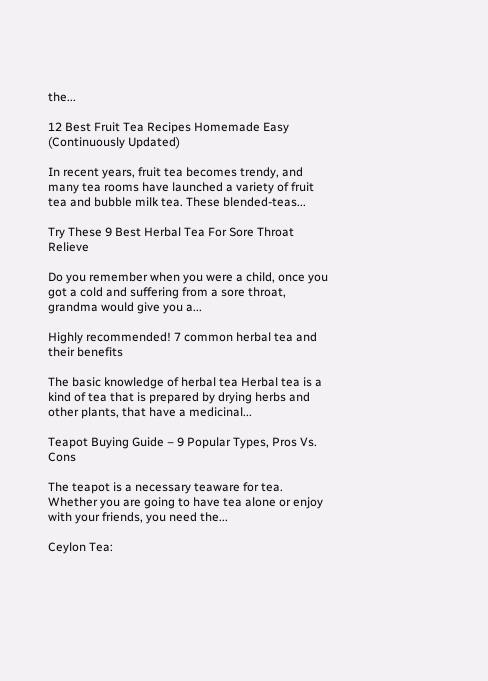the...

12 Best Fruit Tea Recipes Homemade Easy (Continuously Updated)

In recent years, fruit tea becomes trendy, and many tea rooms have launched a variety of fruit tea and bubble milk tea. These blended-teas...

Try These 9 Best Herbal Tea For Sore Throat Relieve

Do you remember when you were a child, once you got a cold and suffering from a sore throat, grandma would give you a...

Highly recommended! 7 common herbal tea and their benefits

The basic knowledge of herbal tea Herbal tea is a kind of tea that is prepared by drying herbs and other plants, that have a medicinal...

Teapot Buying Guide – 9 Popular Types, Pros Vs. Cons

The teapot is a necessary teaware for tea. Whether you are going to have tea alone or enjoy with your friends, you need the...

Ceylon Tea: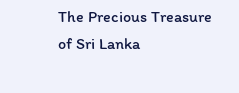The Precious Treasure of Sri Lanka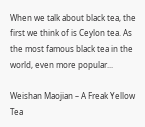When we talk about black tea, the first we think of is Ceylon tea. As the most famous black tea in the world, even more popular...

Weishan Maojian – A Freak Yellow Tea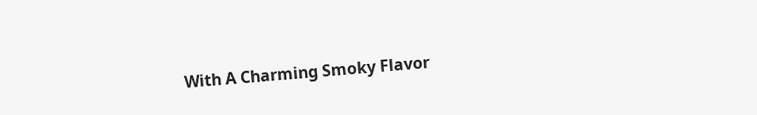With A Charming Smoky Flavor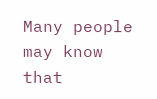Many people may know that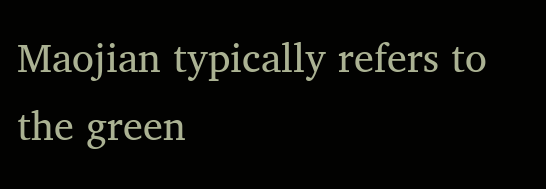Maojian typically refers to the green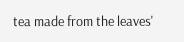tea made from the leaves'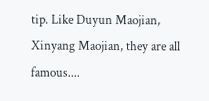tip. Like Duyun Maojian, Xinyang Maojian, they are all famous....